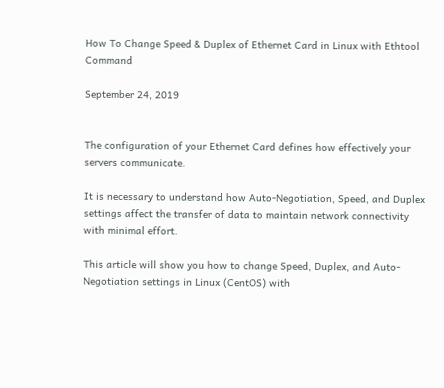How To Change Speed & Duplex of Ethernet Card in Linux with Ethtool Command

September 24, 2019


The configuration of your Ethernet Card defines how effectively your servers communicate.

It is necessary to understand how Auto-Negotiation, Speed, and Duplex settings affect the transfer of data to maintain network connectivity with minimal effort.

This article will show you how to change Speed, Duplex, and Auto-Negotiation settings in Linux (CentOS) with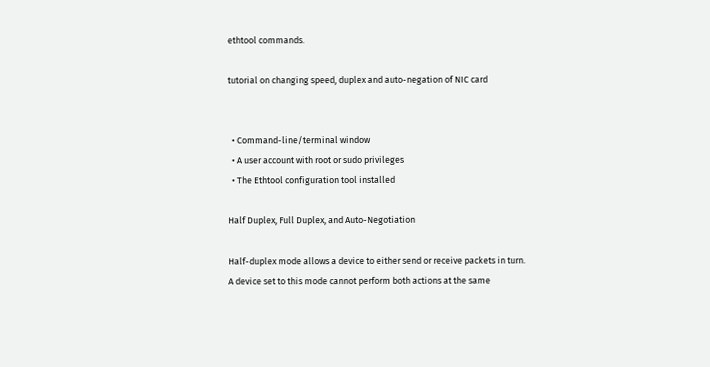ethtool commands.

tutorial on changing speed, duplex and auto-negation of NIC card


  • Command-line/terminal window
  • A user account with root or sudo privileges
  • The Ethtool configuration tool installed

Half Duplex, Full Duplex, and Auto-Negotiation

Half-duplex mode allows a device to either send or receive packets in turn. A device set to this mode cannot perform both actions at the same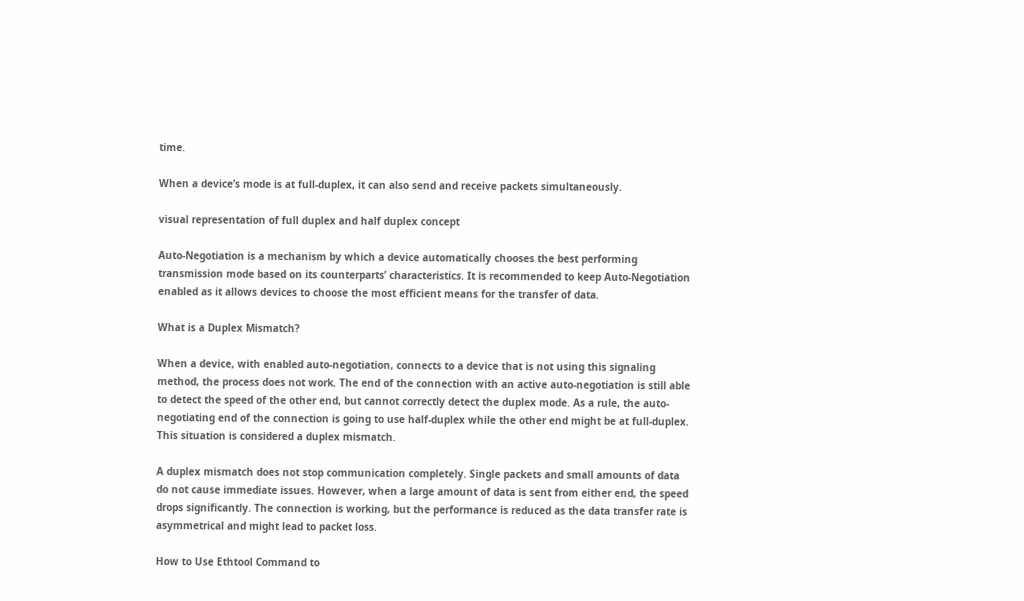time.

When a device’s mode is at full-duplex, it can also send and receive packets simultaneously.

visual representation of full duplex and half duplex concept

Auto-Negotiation is a mechanism by which a device automatically chooses the best performing transmission mode based on its counterparts’ characteristics. It is recommended to keep Auto-Negotiation enabled as it allows devices to choose the most efficient means for the transfer of data.

What is a Duplex Mismatch?

When a device, with enabled auto-negotiation, connects to a device that is not using this signaling method, the process does not work. The end of the connection with an active auto-negotiation is still able to detect the speed of the other end, but cannot correctly detect the duplex mode. As a rule, the auto-negotiating end of the connection is going to use half-duplex while the other end might be at full-duplex. This situation is considered a duplex mismatch.

A duplex mismatch does not stop communication completely. Single packets and small amounts of data do not cause immediate issues. However, when a large amount of data is sent from either end, the speed drops significantly. The connection is working, but the performance is reduced as the data transfer rate is asymmetrical and might lead to packet loss.

How to Use Ethtool Command to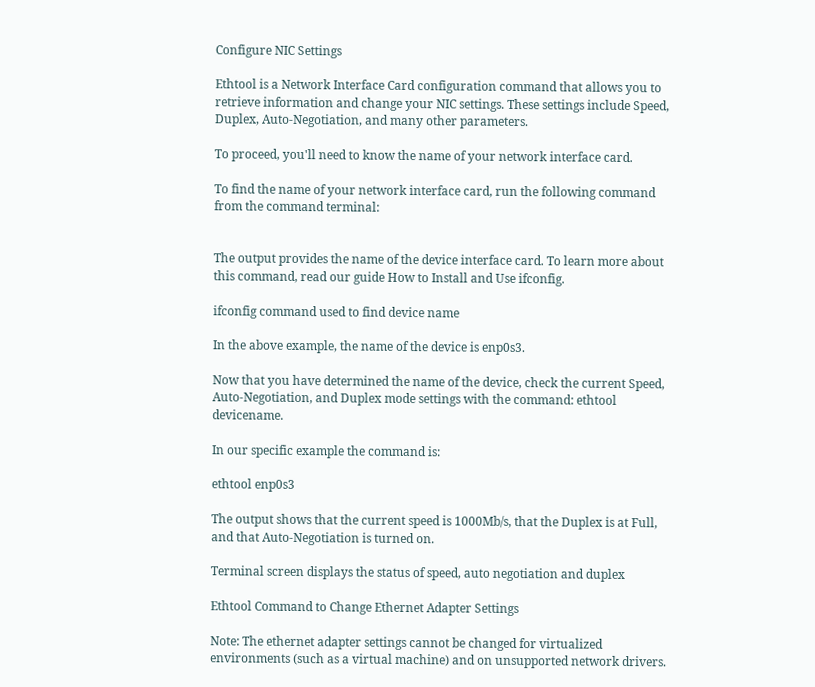Configure NIC Settings

Ethtool is a Network Interface Card configuration command that allows you to retrieve information and change your NIC settings. These settings include Speed, Duplex, Auto-Negotiation, and many other parameters.

To proceed, you'll need to know the name of your network interface card.

To find the name of your network interface card, run the following command from the command terminal:


The output provides the name of the device interface card. To learn more about this command, read our guide How to Install and Use ifconfig.

ifconfig command used to find device name

In the above example, the name of the device is enp0s3.

Now that you have determined the name of the device, check the current Speed, Auto-Negotiation, and Duplex mode settings with the command: ethtool devicename.

In our specific example the command is:

ethtool enp0s3

The output shows that the current speed is 1000Mb/s, that the Duplex is at Full, and that Auto-Negotiation is turned on.

Terminal screen displays the status of speed, auto negotiation and duplex

Ethtool Command to Change Ethernet Adapter Settings

Note: The ethernet adapter settings cannot be changed for virtualized environments (such as a virtual machine) and on unsupported network drivers.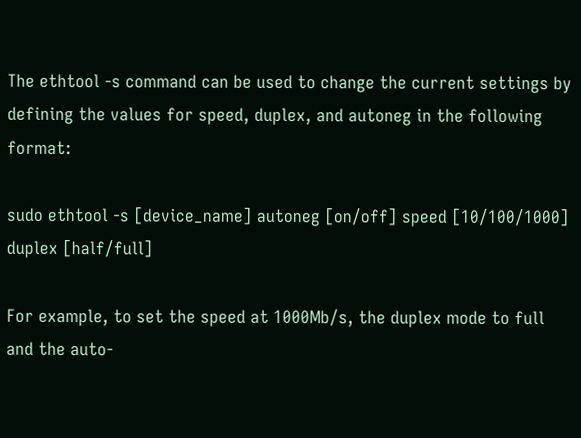The ethtool -s command can be used to change the current settings by defining the values for speed, duplex, and autoneg in the following format:

sudo ethtool -s [device_name] autoneg [on/off] speed [10/100/1000] duplex [half/full]

For example, to set the speed at 1000Mb/s, the duplex mode to full and the auto-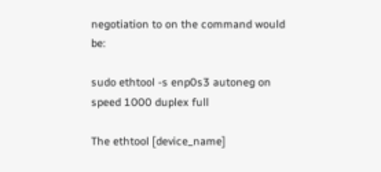negotiation to on the command would be:

sudo ethtool -s enp0s3 autoneg on speed 1000 duplex full

The ethtool [device_name]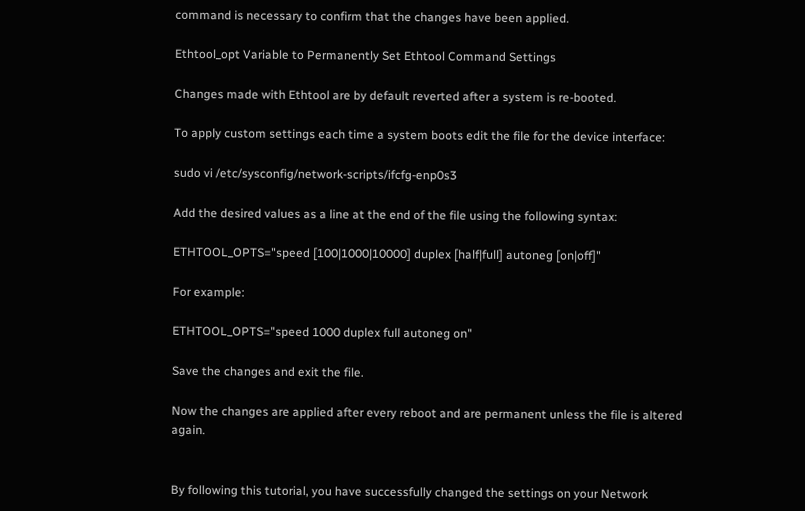command is necessary to confirm that the changes have been applied.

Ethtool_opt Variable to Permanently Set Ethtool Command Settings

Changes made with Ethtool are by default reverted after a system is re-booted.

To apply custom settings each time a system boots edit the file for the device interface:

sudo vi /etc/sysconfig/network-scripts/ifcfg-enp0s3

Add the desired values as a line at the end of the file using the following syntax:

ETHTOOL_OPTS="speed [100|1000|10000] duplex [half|full] autoneg [on|off]"

For example:

ETHTOOL_OPTS="speed 1000 duplex full autoneg on"

Save the changes and exit the file.

Now the changes are applied after every reboot and are permanent unless the file is altered again.


By following this tutorial, you have successfully changed the settings on your Network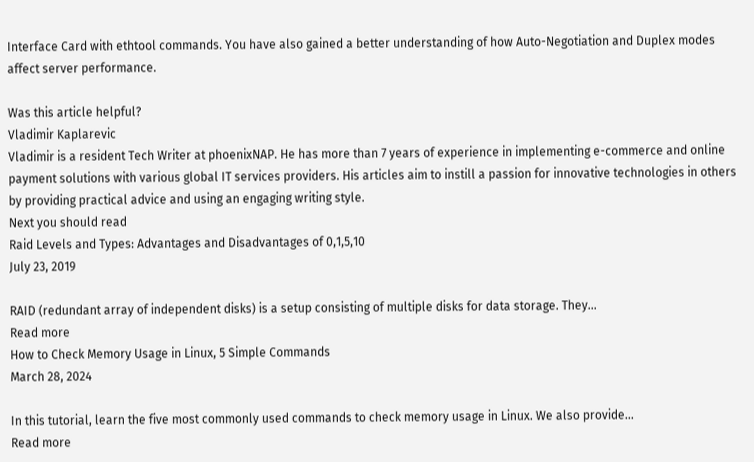Interface Card with ethtool commands. You have also gained a better understanding of how Auto-Negotiation and Duplex modes affect server performance.

Was this article helpful?
Vladimir Kaplarevic
Vladimir is a resident Tech Writer at phoenixNAP. He has more than 7 years of experience in implementing e-commerce and online payment solutions with various global IT services providers. His articles aim to instill a passion for innovative technologies in others by providing practical advice and using an engaging writing style.
Next you should read
Raid Levels and Types: Advantages and Disadvantages of 0,1,5,10
July 23, 2019

RAID (redundant array of independent disks) is a setup consisting of multiple disks for data storage. They...
Read more
How to Check Memory Usage in Linux, 5 Simple Commands
March 28, 2024

In this tutorial, learn the five most commonly used commands to check memory usage in Linux. We also provide...
Read more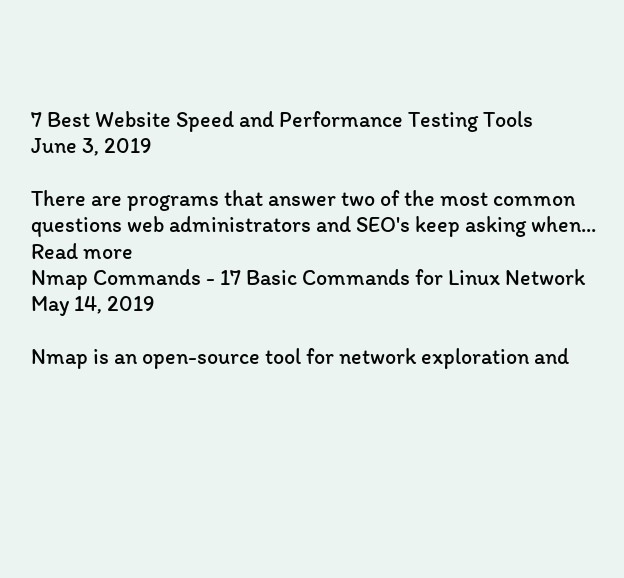7 Best Website Speed and Performance Testing Tools
June 3, 2019

There are programs that answer two of the most common questions web administrators and SEO's keep asking when...
Read more
Nmap Commands - 17 Basic Commands for Linux Network
May 14, 2019

Nmap is an open-source tool for network exploration and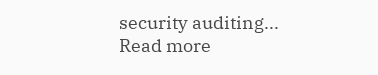security auditing...
Read more